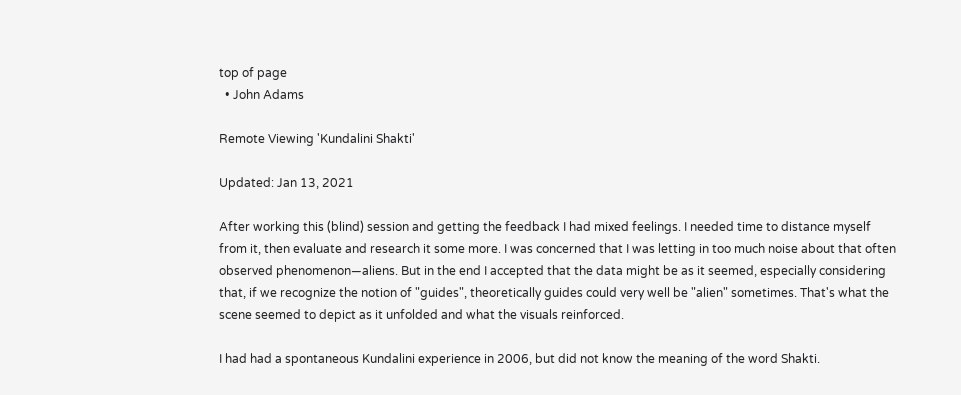top of page
  • John Adams

Remote Viewing 'Kundalini Shakti'

Updated: Jan 13, 2021

After working this (blind) session and getting the feedback I had mixed feelings. I needed time to distance myself from it, then evaluate and research it some more. I was concerned that I was letting in too much noise about that often observed phenomenon—aliens. But in the end I accepted that the data might be as it seemed, especially considering that, if we recognize the notion of "guides", theoretically guides could very well be "alien" sometimes. That's what the scene seemed to depict as it unfolded and what the visuals reinforced.

I had had a spontaneous Kundalini experience in 2006, but did not know the meaning of the word Shakti.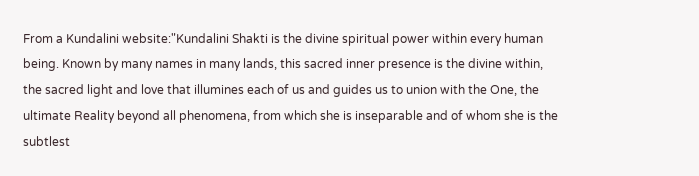From a Kundalini website:"Kundalini Shakti is the divine spiritual power within every human being. Known by many names in many lands, this sacred inner presence is the divine within, the sacred light and love that illumines each of us and guides us to union with the One, the ultimate Reality beyond all phenomena, from which she is inseparable and of whom she is the subtlest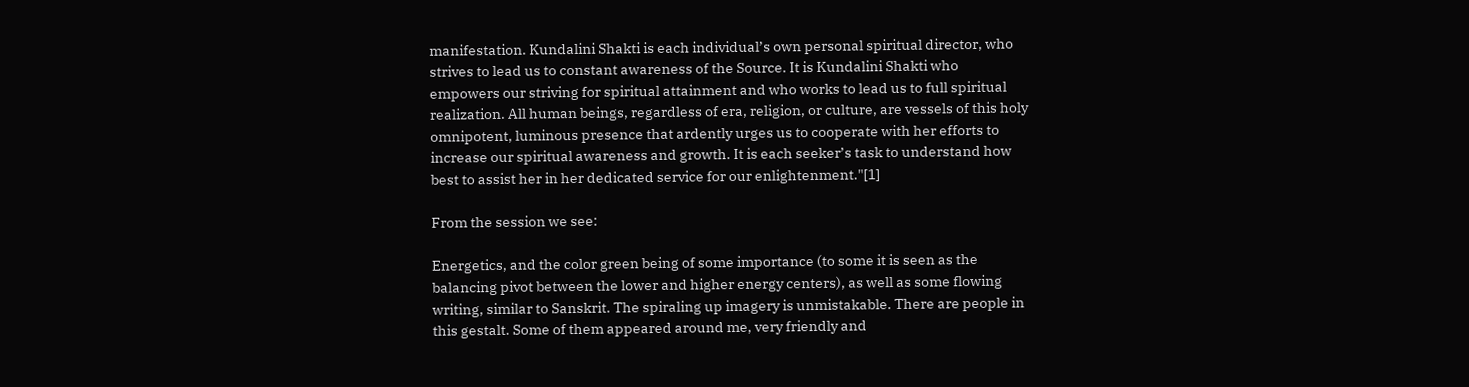manifestation. Kundalini Shakti is each individual’s own personal spiritual director, who strives to lead us to constant awareness of the Source. It is Kundalini Shakti who empowers our striving for spiritual attainment and who works to lead us to full spiritual realization. All human beings, regardless of era, religion, or culture, are vessels of this holy omnipotent, luminous presence that ardently urges us to cooperate with her efforts to increase our spiritual awareness and growth. It is each seeker’s task to understand how best to assist her in her dedicated service for our enlightenment."[1]

From the session we see:

Energetics, and the color green being of some importance (to some it is seen as the balancing pivot between the lower and higher energy centers), as well as some flowing writing, similar to Sanskrit. The spiraling up imagery is unmistakable. There are people in this gestalt. Some of them appeared around me, very friendly and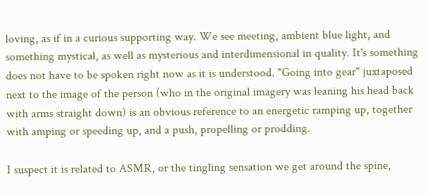loving, as if in a curious supporting way. We see meeting, ambient blue light, and something mystical, as well as mysterious and interdimensional in quality. It's something does not have to be spoken right now as it is understood. "Going into gear" juxtaposed next to the image of the person (who in the original imagery was leaning his head back with arms straight down) is an obvious reference to an energetic ramping up, together with amping or speeding up, and a push, propelling or prodding.

I suspect it is related to ASMR, or the tingling sensation we get around the spine,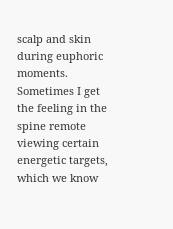scalp and skin during euphoric moments. Sometimes I get the feeling in the spine remote viewing certain energetic targets, which we know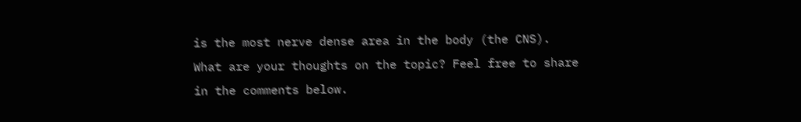is the most nerve dense area in the body (the CNS). What are your thoughts on the topic? Feel free to share in the comments below.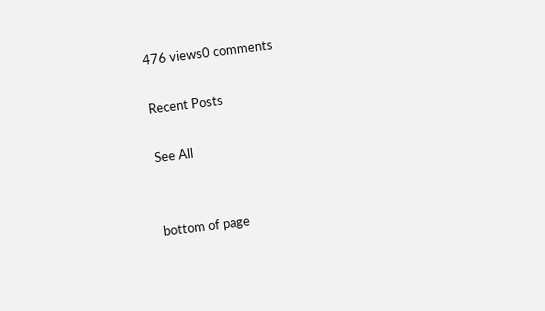476 views0 comments

Recent Posts

See All


bottom of page